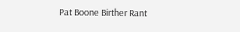Pat Boone Birther Rant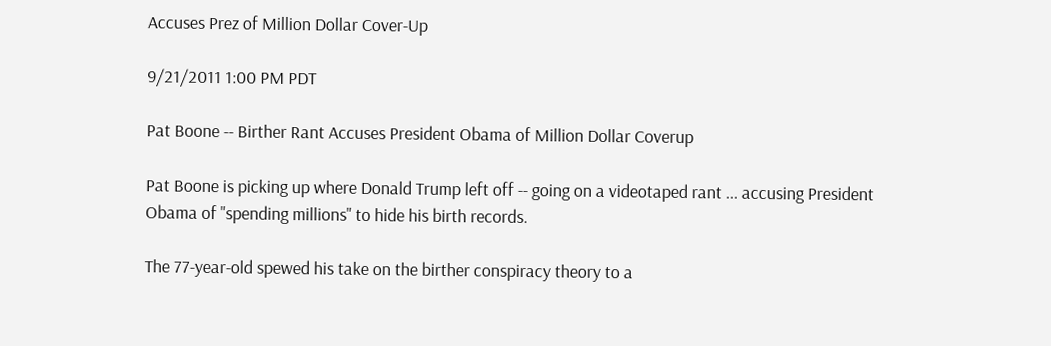Accuses Prez of Million Dollar Cover-Up

9/21/2011 1:00 PM PDT

Pat Boone -- Birther Rant Accuses President Obama of Million Dollar Coverup

Pat Boone is picking up where Donald Trump left off -- going on a videotaped rant ... accusing President Obama of "spending millions" to hide his birth records.

The 77-year-old spewed his take on the birther conspiracy theory to a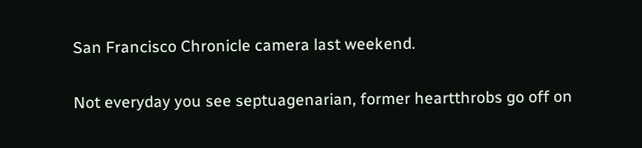San Francisco Chronicle camera last weekend.

Not everyday you see septuagenarian, former heartthrobs go off on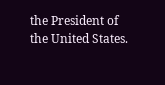the President of the United States.